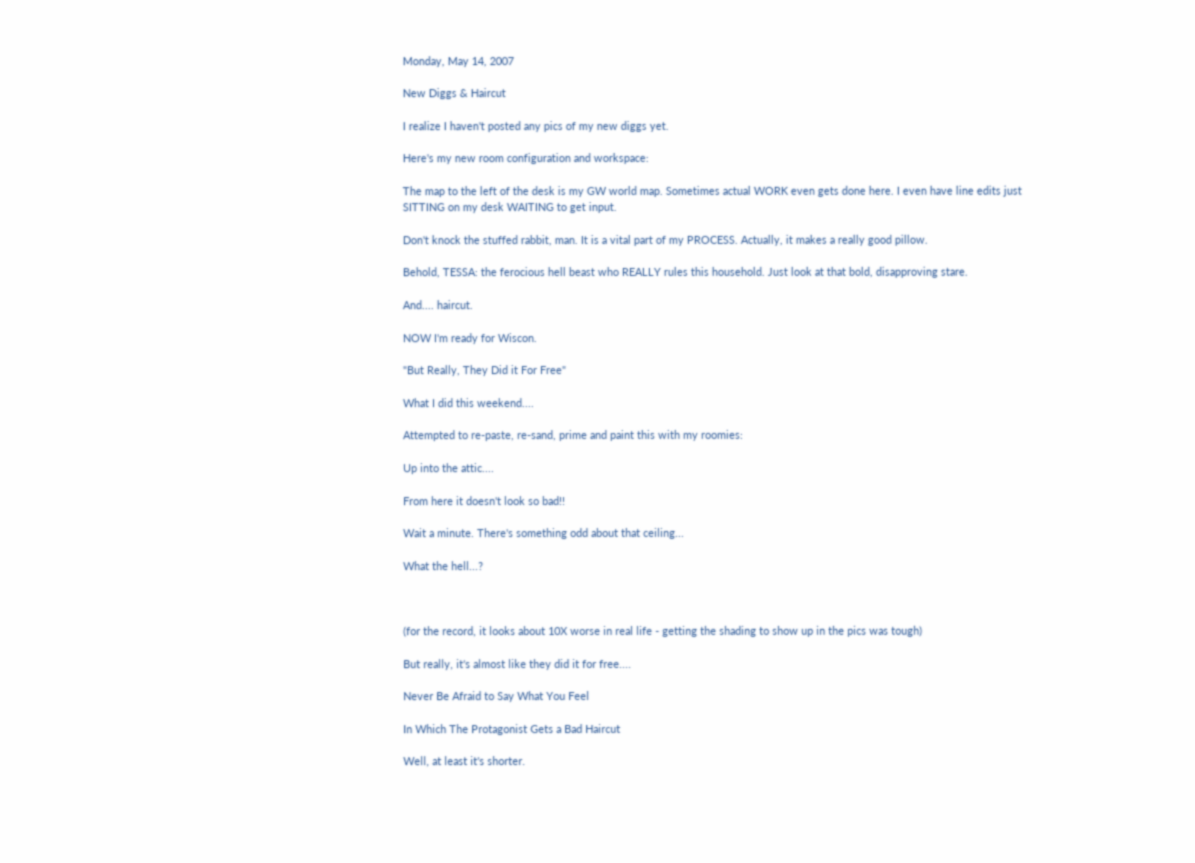Monday, May 14, 2007

New Diggs & Haircut

I realize I haven't posted any pics of my new diggs yet.

Here's my new room configuration and workspace:

The map to the left of the desk is my GW world map. Sometimes actual WORK even gets done here. I even have line edits just SITTING on my desk WAITING to get input.

Don't knock the stuffed rabbit, man. It is a vital part of my PROCESS. Actually, it makes a really good pillow.

Behold, TESSA: the ferocious hell beast who REALLY rules this household. Just look at that bold, disapproving stare.

And.... haircut.

NOW I'm ready for Wiscon.

"But Really, They Did it For Free"

What I did this weekend....

Attempted to re-paste, re-sand, prime and paint this with my roomies:

Up into the attic....

From here it doesn't look so bad!!

Wait a minute. There's something odd about that ceiling...

What the hell...?



(for the record, it looks about 10X worse in real life - getting the shading to show up in the pics was tough)

But really, it's almost like they did it for free....

Never Be Afraid to Say What You Feel

In Which The Protagonist Gets a Bad Haircut

Well, at least it's shorter.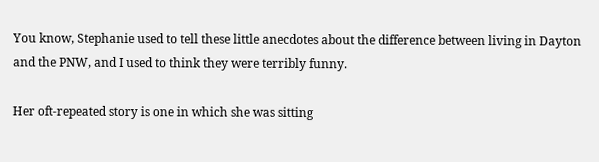You know, Stephanie used to tell these little anecdotes about the difference between living in Dayton and the PNW, and I used to think they were terribly funny.

Her oft-repeated story is one in which she was sitting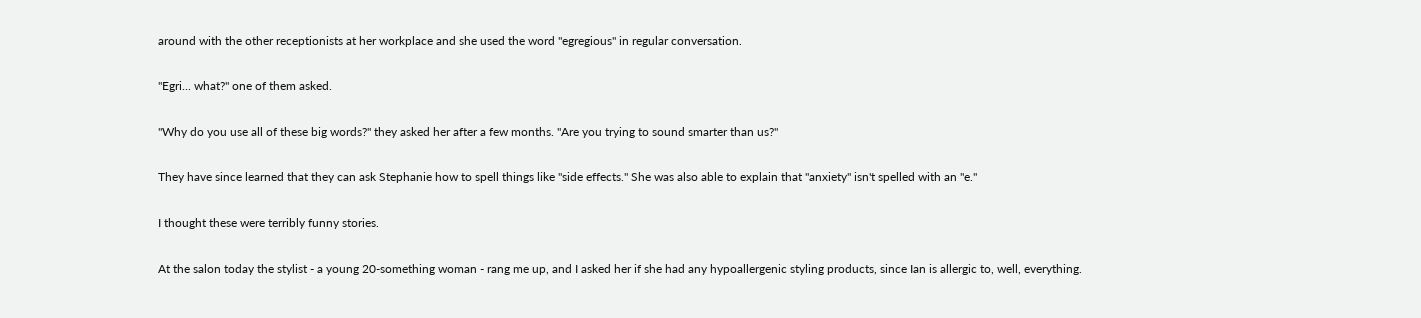around with the other receptionists at her workplace and she used the word "egregious" in regular conversation.

"Egri... what?" one of them asked.

"Why do you use all of these big words?" they asked her after a few months. "Are you trying to sound smarter than us?"

They have since learned that they can ask Stephanie how to spell things like "side effects." She was also able to explain that "anxiety" isn't spelled with an "e."

I thought these were terribly funny stories.

At the salon today the stylist - a young 20-something woman - rang me up, and I asked her if she had any hypoallergenic styling products, since Ian is allergic to, well, everything.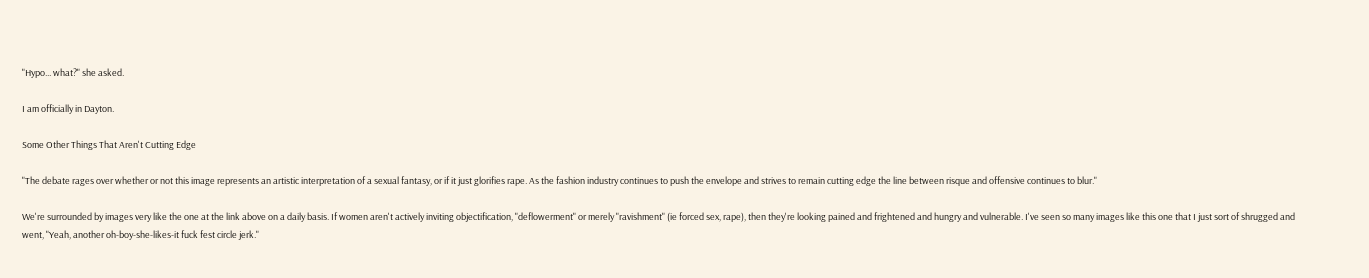"Hypo... what?" she asked.

I am officially in Dayton.

Some Other Things That Aren't Cutting Edge

"The debate rages over whether or not this image represents an artistic interpretation of a sexual fantasy, or if it just glorifies rape. As the fashion industry continues to push the envelope and strives to remain cutting edge the line between risque and offensive continues to blur."

We're surrounded by images very like the one at the link above on a daily basis. If women aren't actively inviting objectification, "deflowerment" or merely "ravishment" (ie forced sex, rape), then they're looking pained and frightened and hungry and vulnerable. I've seen so many images like this one that I just sort of shrugged and went, "Yeah, another oh-boy-she-likes-it fuck fest circle jerk."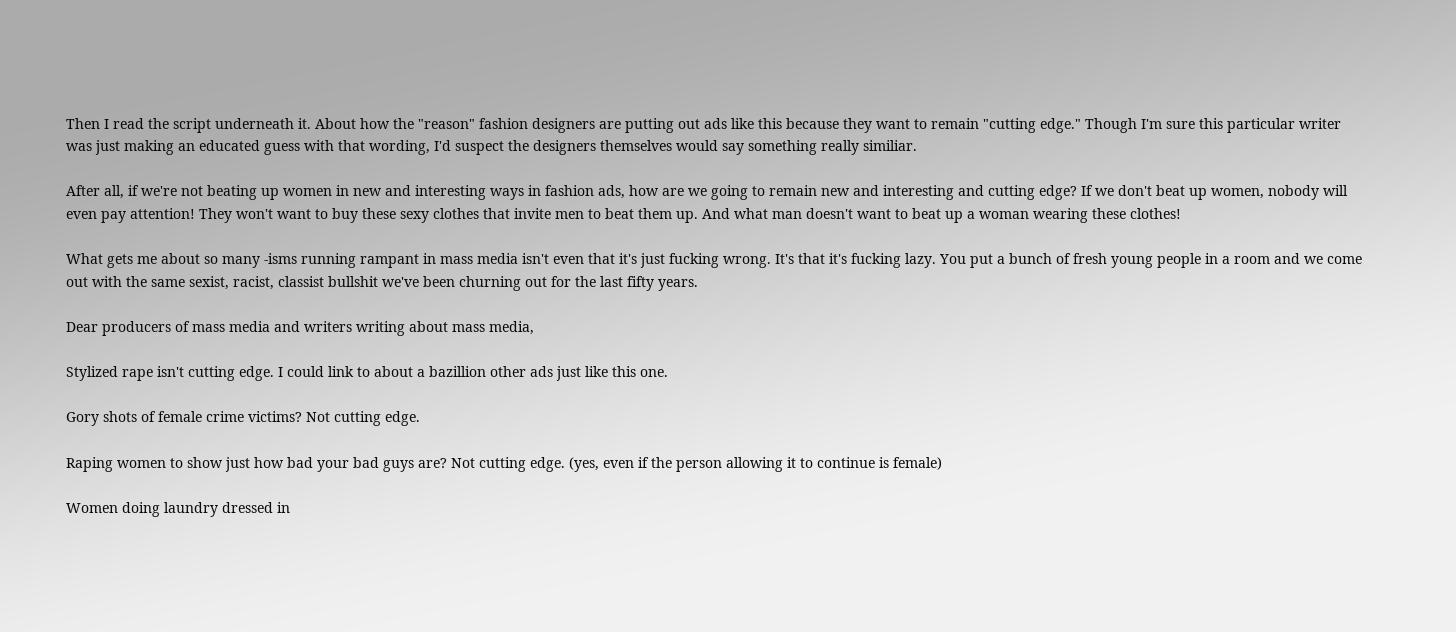Then I read the script underneath it. About how the "reason" fashion designers are putting out ads like this because they want to remain "cutting edge." Though I'm sure this particular writer was just making an educated guess with that wording, I'd suspect the designers themselves would say something really similiar.

After all, if we're not beating up women in new and interesting ways in fashion ads, how are we going to remain new and interesting and cutting edge? If we don't beat up women, nobody will even pay attention! They won't want to buy these sexy clothes that invite men to beat them up. And what man doesn't want to beat up a woman wearing these clothes!

What gets me about so many -isms running rampant in mass media isn't even that it's just fucking wrong. It's that it's fucking lazy. You put a bunch of fresh young people in a room and we come out with the same sexist, racist, classist bullshit we've been churning out for the last fifty years.

Dear producers of mass media and writers writing about mass media,

Stylized rape isn't cutting edge. I could link to about a bazillion other ads just like this one.

Gory shots of female crime victims? Not cutting edge.

Raping women to show just how bad your bad guys are? Not cutting edge. (yes, even if the person allowing it to continue is female)

Women doing laundry dressed in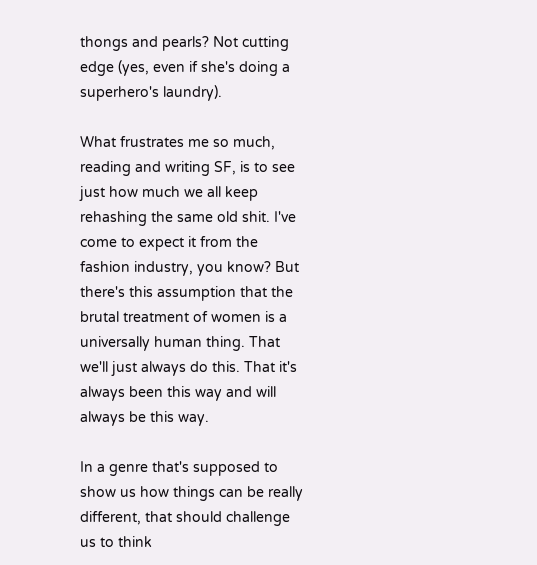thongs and pearls? Not cutting edge (yes, even if she's doing a superhero's laundry).

What frustrates me so much, reading and writing SF, is to see just how much we all keep rehashing the same old shit. I've come to expect it from the fashion industry, you know? But there's this assumption that the brutal treatment of women is a universally human thing. That we'll just always do this. That it's always been this way and will always be this way.

In a genre that's supposed to show us how things can be really different, that should challenge us to think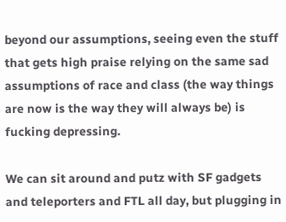beyond our assumptions, seeing even the stuff that gets high praise relying on the same sad assumptions of race and class (the way things are now is the way they will always be) is fucking depressing.

We can sit around and putz with SF gadgets and teleporters and FTL all day, but plugging in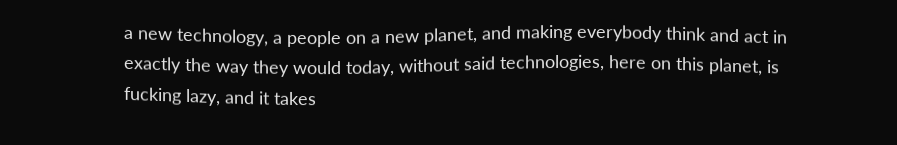a new technology, a people on a new planet, and making everybody think and act in exactly the way they would today, without said technologies, here on this planet, is fucking lazy, and it takes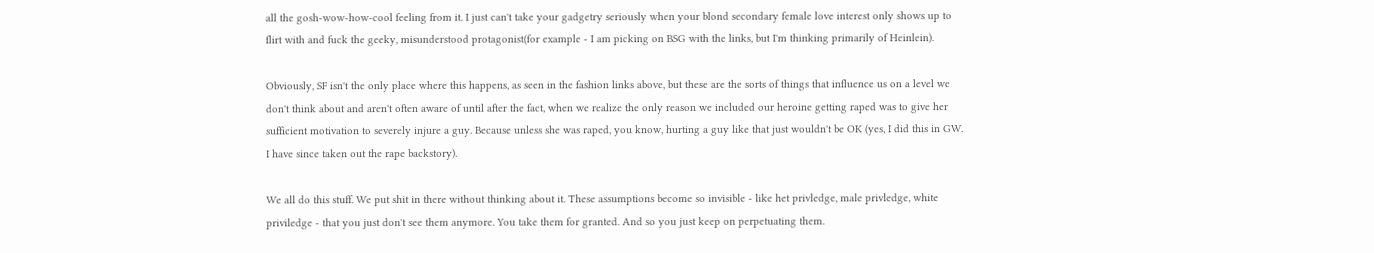all the gosh-wow-how-cool feeling from it. I just can't take your gadgetry seriously when your blond secondary female love interest only shows up to flirt with and fuck the geeky, misunderstood protagonist(for example - I am picking on BSG with the links, but I'm thinking primarily of Heinlein).

Obviously, SF isn't the only place where this happens, as seen in the fashion links above, but these are the sorts of things that influence us on a level we don't think about and aren't often aware of until after the fact, when we realize the only reason we included our heroine getting raped was to give her sufficient motivation to severely injure a guy. Because unless she was raped, you know, hurting a guy like that just wouldn't be OK (yes, I did this in GW. I have since taken out the rape backstory).

We all do this stuff. We put shit in there without thinking about it. These assumptions become so invisible - like het privledge, male privledge, white priviledge - that you just don't see them anymore. You take them for granted. And so you just keep on perpetuating them.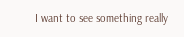I want to see something really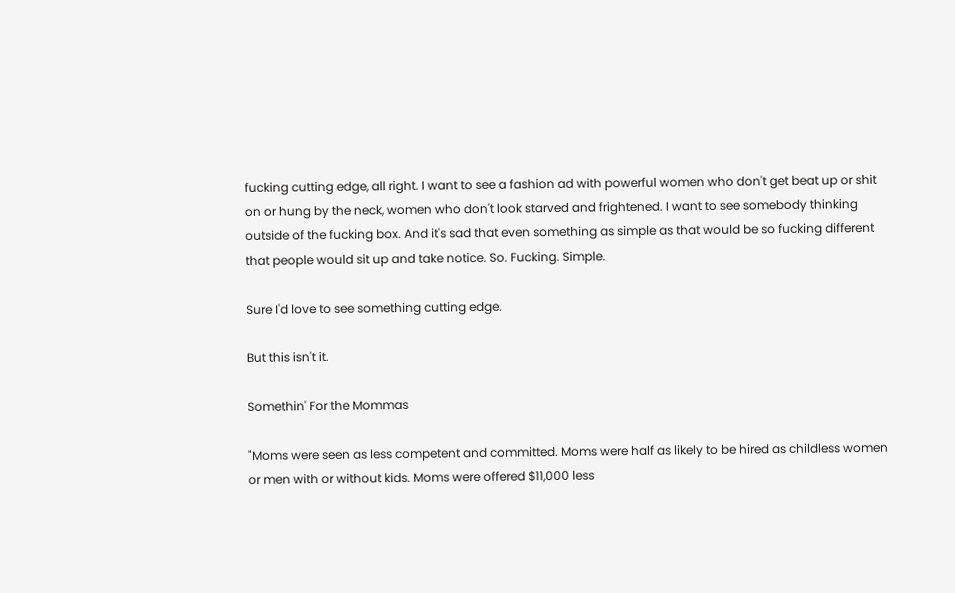fucking cutting edge, all right. I want to see a fashion ad with powerful women who don't get beat up or shit on or hung by the neck, women who don't look starved and frightened. I want to see somebody thinking outside of the fucking box. And it's sad that even something as simple as that would be so fucking different that people would sit up and take notice. So. Fucking. Simple.

Sure I'd love to see something cutting edge.

But this isn't it.

Somethin' For the Mommas

"Moms were seen as less competent and committed. Moms were half as likely to be hired as childless women or men with or without kids. Moms were offered $11,000 less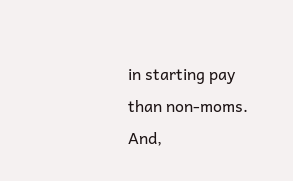in starting pay than non-moms. And,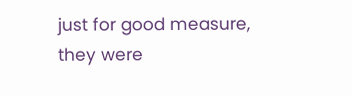just for good measure, they were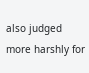also judged more harshly for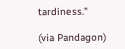tardiness."

(via Pandagon)